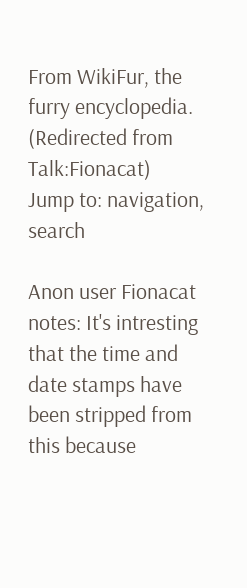From WikiFur, the furry encyclopedia.
(Redirected from Talk:Fionacat)
Jump to: navigation, search

Anon user Fionacat notes: It's intresting that the time and date stamps have been stripped from this because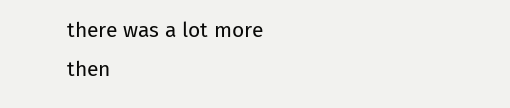there was a lot more then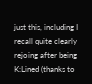just this, including I recall quite clearly rejoing after being K:Lined (thanks to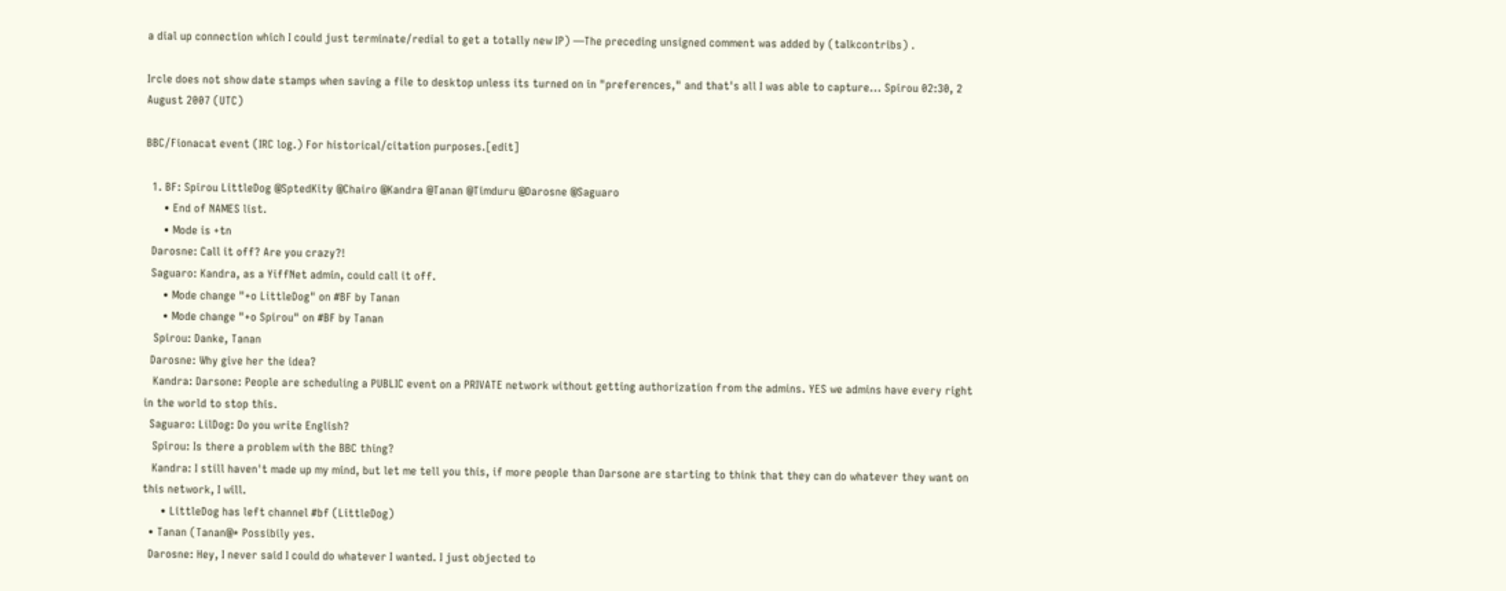a dial up connection which I could just terminate/redial to get a totally new IP) —The preceding unsigned comment was added by (talkcontribs) .

Ircle does not show date stamps when saving a file to desktop unless its turned on in "preferences," and that's all I was able to capture... Spirou 02:30, 2 August 2007 (UTC)

BBC/Fionacat event (IRC log.) For historical/citation purposes.[edit]

  1. BF: Spirou LittleDog @SptedKity @Chairo @Kandra @Tanan @Timduru @Darosne @Saguaro
      • End of NAMES list.
      • Mode is +tn
  Darosne: Call it off? Are you crazy?!
  Saguaro: Kandra, as a YiffNet admin, could call it off.
      • Mode change "+o LittleDog" on #BF by Tanan
      • Mode change "+o Spirou" on #BF by Tanan
   Spirou: Danke, Tanan
  Darosne: Why give her the idea?
   Kandra: Darsone: People are scheduling a PUBLIC event on a PRIVATE network without getting authorization from the admins. YES we admins have every right in the world to stop this.
  Saguaro: LilDog: Do you write English?
   Spirou: Is there a problem with the BBC thing?
   Kandra: I still haven't made up my mind, but let me tell you this, if more people than Darsone are starting to think that they can do whatever they want on this network, I will.
      • LittleDog has left channel #bf (LittleDog)
  • Tanan (Tanan@* Possibily yes.
  Darosne: Hey, I never said I could do whatever I wanted. I just objected to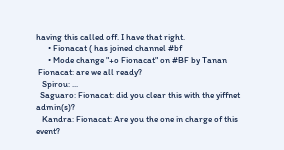having this called off. I have that right.
      • Fionacat ( has joined channel #bf
      • Mode change "+o Fionacat" on #BF by Tanan
 Fionacat: are we all ready?
   Spirou: ...
  Saguaro: Fionacat: did you clear this with the yiffnet admin(s)?
   Kandra: Fionacat: Are you the one in charge of this event?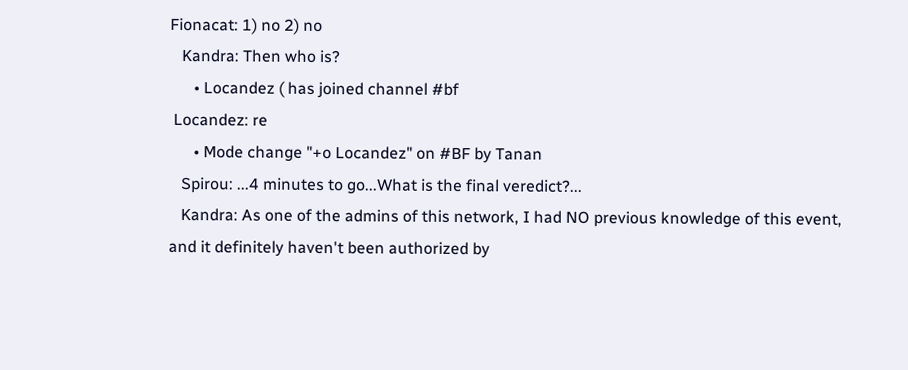Fionacat: 1) no 2) no
   Kandra: Then who is?
      • Locandez ( has joined channel #bf
 Locandez: re
      • Mode change "+o Locandez" on #BF by Tanan
   Spirou: ...4 minutes to go...What is the final veredict?...
   Kandra: As one of the admins of this network, I had NO previous knowledge of this event, and it definitely haven't been authorized by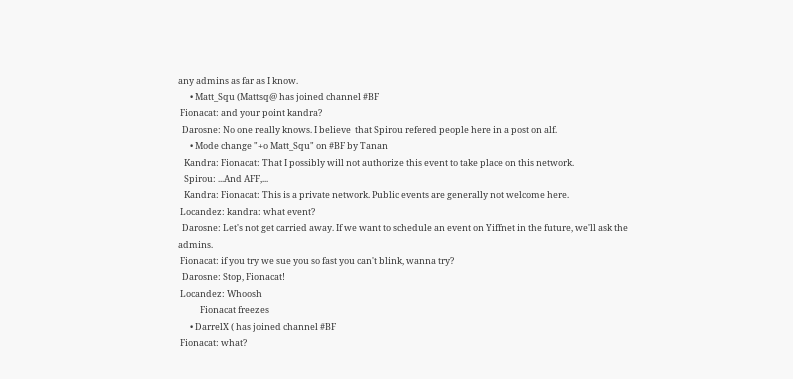any admins as far as I know.
      • Matt_Squ (Mattsq@ has joined channel #BF
 Fionacat: and your point kandra?
  Darosne: No one really knows. I believe  that Spirou refered people here in a post on alf.
      • Mode change "+o Matt_Squ" on #BF by Tanan
   Kandra: Fionacat: That I possibly will not authorize this event to take place on this network.
   Spirou: ...And AFF,...
   Kandra: Fionacat: This is a private network. Public events are generally not welcome here.
 Locandez: kandra: what event?
  Darosne: Let's not get carried away. If we want to schedule an event on Yiffnet in the future, we'll ask the admins.
 Fionacat: if you try we sue you so fast you can't blink, wanna try?
  Darosne: Stop, Fionacat!
 Locandez: Whoosh
           Fionacat freezes
      • DarrelX ( has joined channel #BF
 Fionacat: what?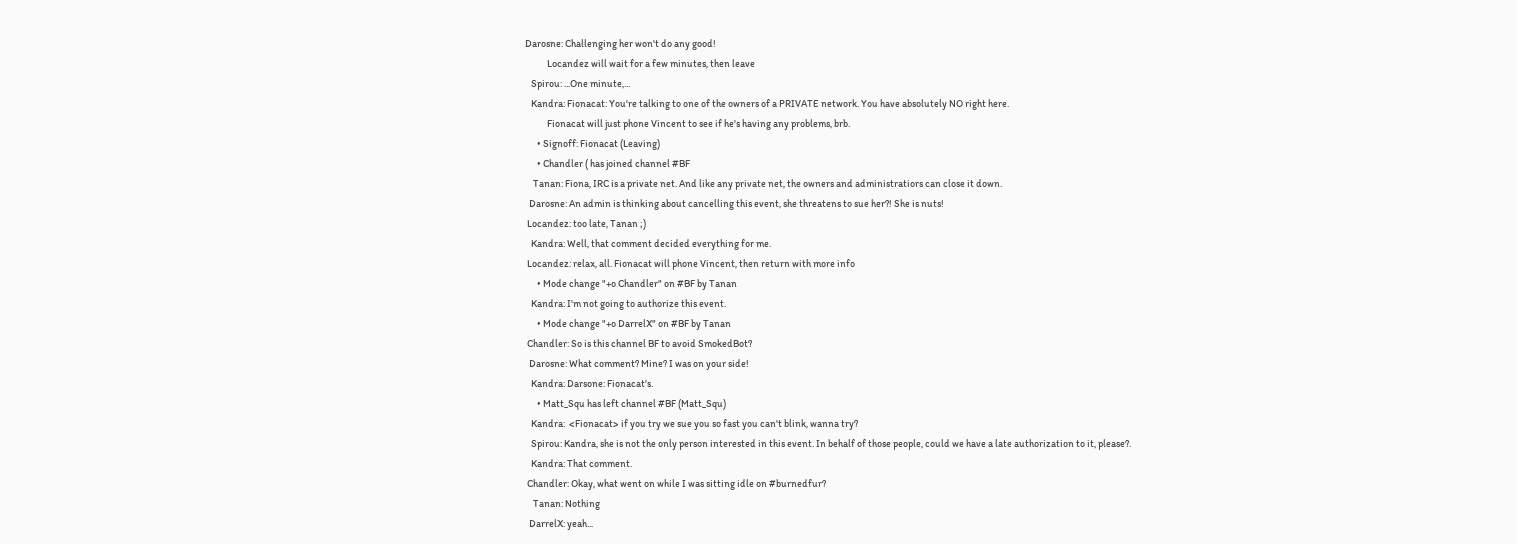Darosne: Challenging her won't do any good!
           Locandez will wait for a few minutes, then leave
   Spirou: ...One minute,...
   Kandra: Fionacat: You're talking to one of the owners of a PRIVATE network. You have absolutely NO right here.
           Fionacat will just phone Vincent to see if he's having any problems, brb.
      • Signoff: Fionacat (Leaving)
      • Chandler ( has joined channel #BF
    Tanan: Fiona, IRC is a private net. And like any private net, the owners and administratiors can close it down.
  Darosne: An admin is thinking about cancelling this event, she threatens to sue her?! She is nuts!
 Locandez: too late, Tanan ;)
   Kandra: Well, that comment decided everything for me.
 Locandez: relax, all. Fionacat will phone Vincent, then return with more info
      • Mode change "+o Chandler" on #BF by Tanan
   Kandra: I'm not going to authorize this event.
      • Mode change "+o DarrelX" on #BF by Tanan
 Chandler: So is this channel BF to avoid SmokedBot?
  Darosne: What comment? Mine? I was on your side!
   Kandra: Darsone: Fionacat's.
      • Matt_Squ has left channel #BF (Matt_Squ)
   Kandra:  <Fionacat> if you try we sue you so fast you can't blink, wanna try?
   Spirou: Kandra, she is not the only person interested in this event. In behalf of those people, could we have a late authorization to it, please?.
   Kandra: That comment.
 Chandler: Okay, what went on while I was sitting idle on #burnedfur?
    Tanan: Nothing
  DarrelX: yeah...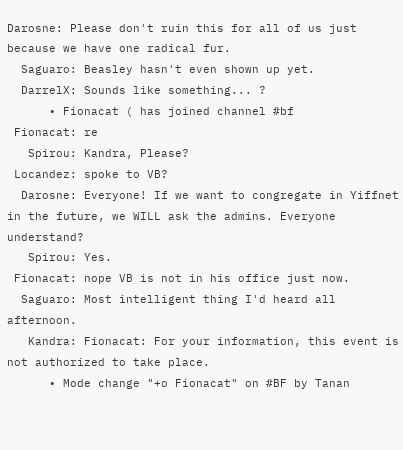Darosne: Please don't ruin this for all of us just because we have one radical fur.
  Saguaro: Beasley hasn't even shown up yet.
  DarrelX: Sounds like something... ?
      • Fionacat ( has joined channel #bf
 Fionacat: re
   Spirou: Kandra, Please?
 Locandez: spoke to VB?
  Darosne: Everyone! If we want to congregate in Yiffnet in the future, we WILL ask the admins. Everyone understand?
   Spirou: Yes.
 Fionacat: nope VB is not in his office just now.
  Saguaro: Most intelligent thing I'd heard all afternoon.
   Kandra: Fionacat: For your information, this event is not authorized to take place.
      • Mode change "+o Fionacat" on #BF by Tanan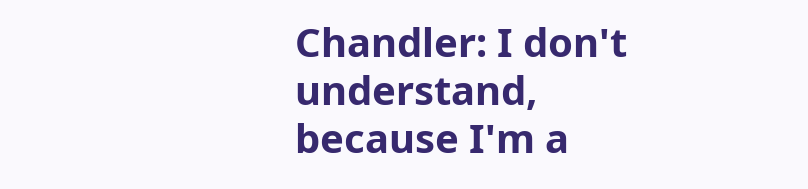Chandler: I don't understand, because I'm a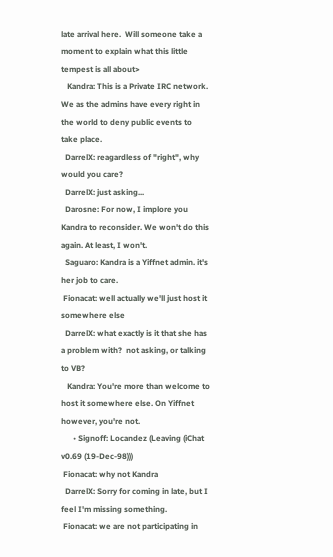late arrival here.  Will someone take a moment to explain what this little tempest is all about>
   Kandra: This is a Private IRC network. We as the admins have every right in the world to deny public events to take place.
  DarrelX: reagardless of "right", why would you care?
  DarrelX: just asking...
  Darosne: For now, I implore you Kandra to reconsider. We won't do this again. At least, I won't.
  Saguaro: Kandra is a Yiffnet admin. it's her job to care.
 Fionacat: well actually we'll just host it somewhere else
  DarrelX: what exactly is it that she has a problem with?  not asking, or talking to VB?
   Kandra: You're more than welcome to host it somewhere else. On Yiffnet however, you're not.
      • Signoff: Locandez (Leaving (iChat v0.69 (19-Dec-98)))
 Fionacat: why not Kandra
  DarrelX: Sorry for coming in late, but I feel I'm missing something.
 Fionacat: we are not participating in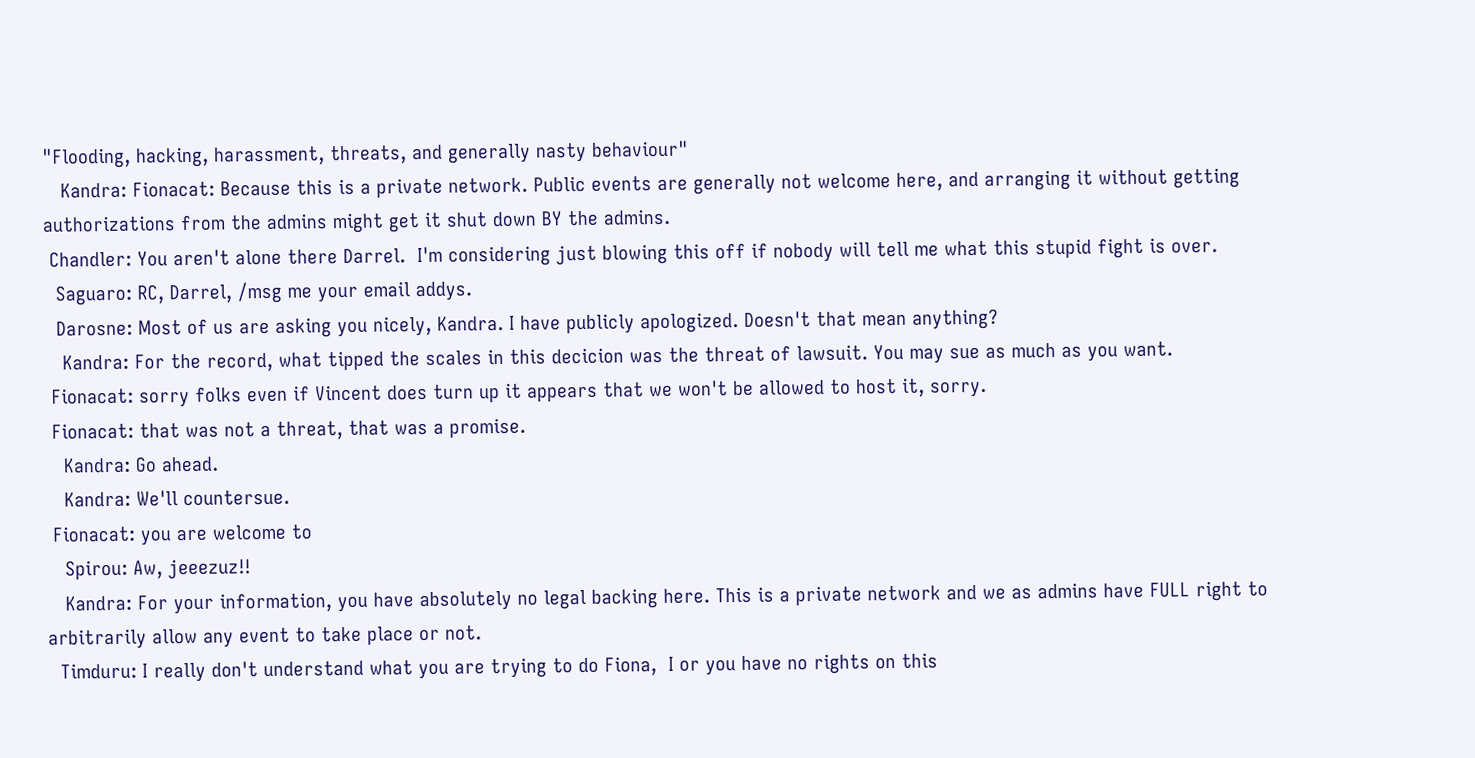"Flooding, hacking, harassment, threats, and generally nasty behaviour"
   Kandra: Fionacat: Because this is a private network. Public events are generally not welcome here, and arranging it without getting authorizations from the admins might get it shut down BY the admins.
 Chandler: You aren't alone there Darrel.  I'm considering just blowing this off if nobody will tell me what this stupid fight is over.
  Saguaro: RC, Darrel, /msg me your email addys.
  Darosne: Most of us are asking you nicely, Kandra. I have publicly apologized. Doesn't that mean anything?
   Kandra: For the record, what tipped the scales in this decicion was the threat of lawsuit. You may sue as much as you want.
 Fionacat: sorry folks even if Vincent does turn up it appears that we won't be allowed to host it, sorry.
 Fionacat: that was not a threat, that was a promise.
   Kandra: Go ahead.
   Kandra: We'll countersue.
 Fionacat: you are welcome to
   Spirou: Aw, jeeezuz!!
   Kandra: For your information, you have absolutely no legal backing here. This is a private network and we as admins have FULL right to arbitrarily allow any event to take place or not.
  Timduru: I really don't understand what you are trying to do Fiona,  I or you have no rights on this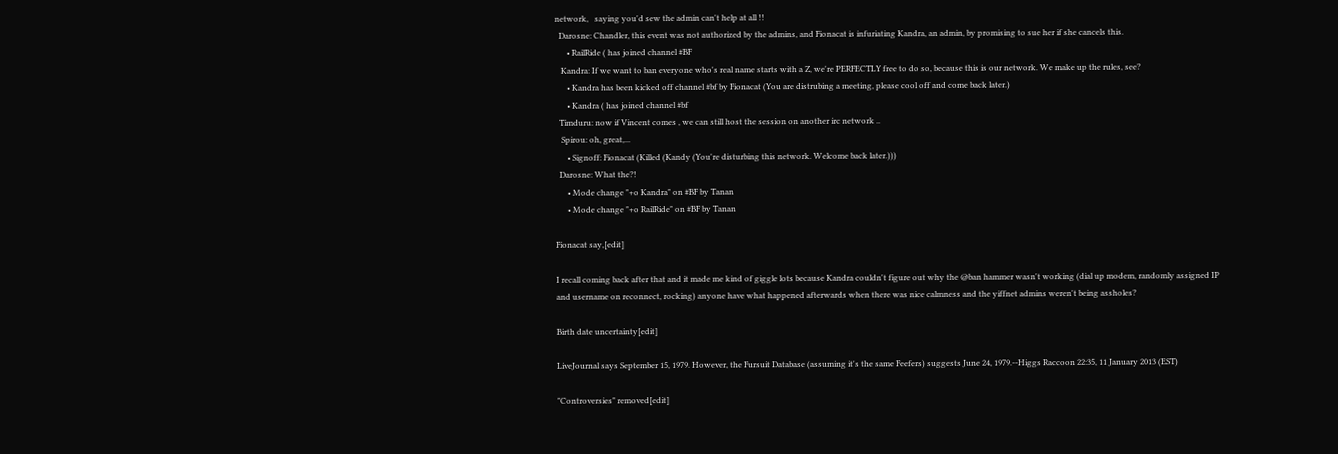network,   saying you'd sew the admin can't help at all !!
  Darosne: Chandler, this event was not authorized by the admins, and Fionacat is infuriating Kandra, an admin, by promising to sue her if she cancels this.
      • RailRide ( has joined channel #BF
   Kandra: If we want to ban everyone who's real name starts with a Z, we're PERFECTLY free to do so, because this is our network. We make up the rules, see?
      • Kandra has been kicked off channel #bf by Fionacat (You are distrubing a meeting, please cool off and come back later.)
      • Kandra ( has joined channel #bf
  Timduru: now if Vincent comes , we can still host the session on another irc network ..
   Spirou: oh, great,...
      • Signoff: Fionacat (Killed (Kandy (You're disturbing this network. Welcome back later.)))
  Darosne: What the?!
      • Mode change "+o Kandra" on #BF by Tanan
      • Mode change "+o RailRide" on #BF by Tanan

Fionacat say,[edit]

I recall coming back after that and it made me kind of giggle lots because Kandra couldn't figure out why the @ban hammer wasn't working (dial up modem, randomly assigned IP and username on reconnect, rocking) anyone have what happened afterwards when there was nice calmness and the yiffnet admins weren't being assholes?

Birth date uncertainty[edit]

LiveJournal says September 15, 1979. However, the Fursuit Database (assuming it's the same Feefers) suggests June 24, 1979.--Higgs Raccoon 22:35, 11 January 2013 (EST)

"Controversies" removed[edit]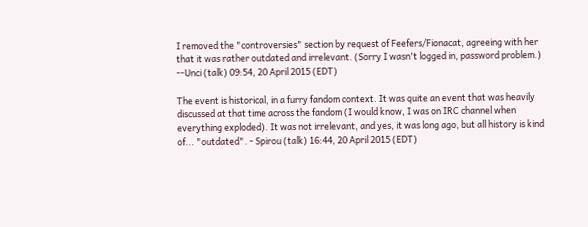I removed the "controversies" section by request of Feefers/Fionacat, agreeing with her that it was rather outdated and irrelevant. (Sorry I wasn't logged in, password problem.) --Unci (talk) 09:54, 20 April 2015 (EDT)

The event is historical, in a furry fandom context. It was quite an event that was heavily discussed at that time across the fandom (I would know, I was on IRC channel when everything exploded). It was not irrelevant, and yes, it was long ago, but all history is kind of... "outdated". - Spirou (talk) 16:44, 20 April 2015 (EDT)